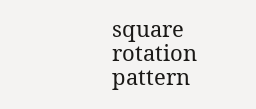square rotation pattern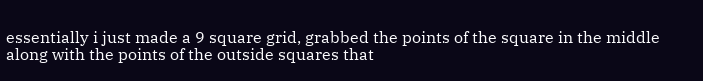essentially i just made a 9 square grid, grabbed the points of the square in the middle along with the points of the outside squares that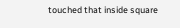touched that inside square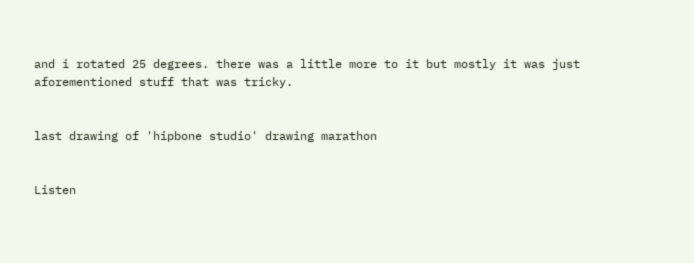and i rotated 25 degrees. there was a little more to it but mostly it was just aforementioned stuff that was tricky.


last drawing of 'hipbone studio' drawing marathon


Listen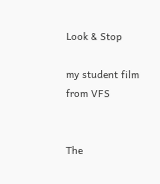Look & Stop

my student film from VFS


The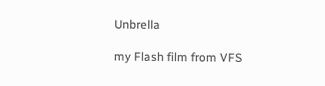Unbrella

my Flash film from VFS